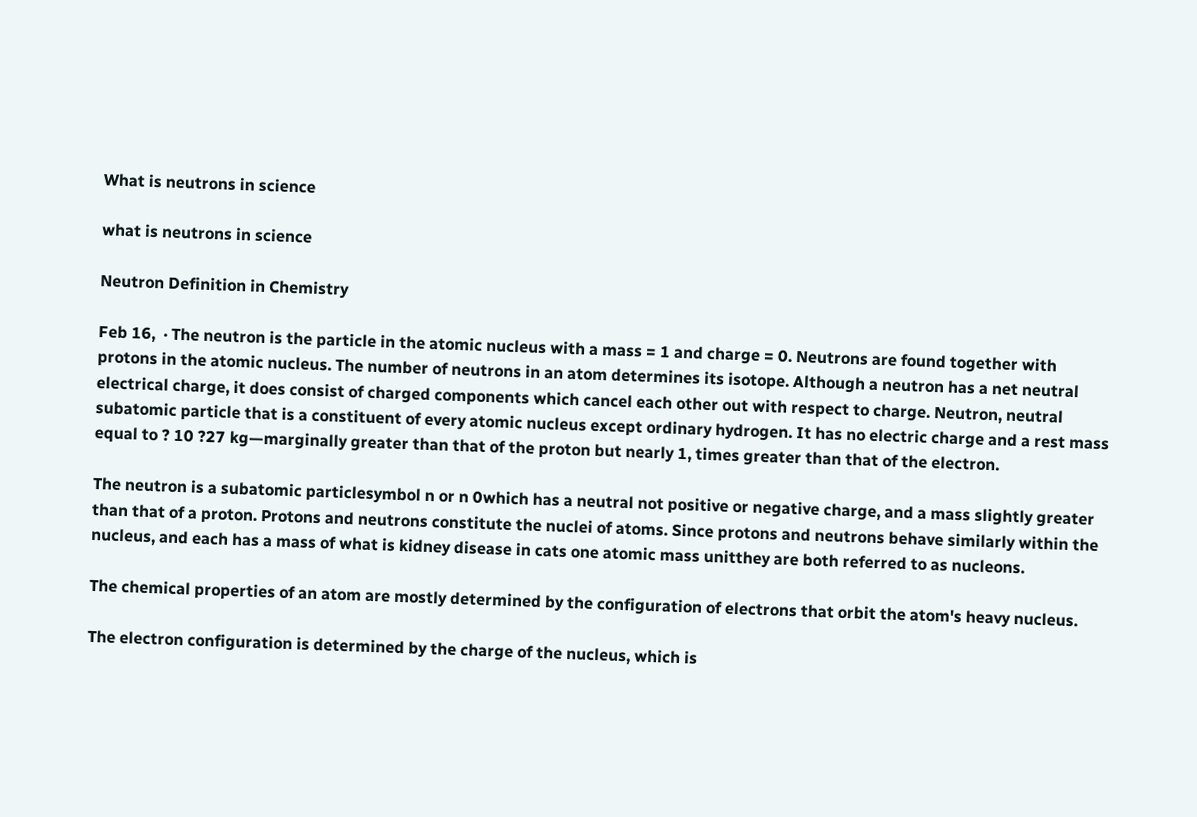What is neutrons in science

what is neutrons in science

Neutron Definition in Chemistry

Feb 16,  · The neutron is the particle in the atomic nucleus with a mass = 1 and charge = 0. Neutrons are found together with protons in the atomic nucleus. The number of neutrons in an atom determines its isotope. Although a neutron has a net neutral electrical charge, it does consist of charged components which cancel each other out with respect to charge. Neutron, neutral subatomic particle that is a constituent of every atomic nucleus except ordinary hydrogen. It has no electric charge and a rest mass equal to ? 10 ?27 kg—marginally greater than that of the proton but nearly 1, times greater than that of the electron.

The neutron is a subatomic particlesymbol n or n 0which has a neutral not positive or negative charge, and a mass slightly greater than that of a proton. Protons and neutrons constitute the nuclei of atoms. Since protons and neutrons behave similarly within the nucleus, and each has a mass of what is kidney disease in cats one atomic mass unitthey are both referred to as nucleons.

The chemical properties of an atom are mostly determined by the configuration of electrons that orbit the atom's heavy nucleus.

The electron configuration is determined by the charge of the nucleus, which is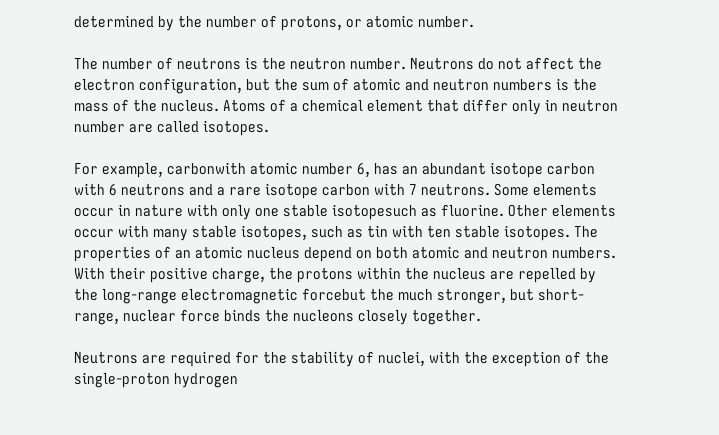determined by the number of protons, or atomic number.

The number of neutrons is the neutron number. Neutrons do not affect the electron configuration, but the sum of atomic and neutron numbers is the mass of the nucleus. Atoms of a chemical element that differ only in neutron number are called isotopes.

For example, carbonwith atomic number 6, has an abundant isotope carbon with 6 neutrons and a rare isotope carbon with 7 neutrons. Some elements occur in nature with only one stable isotopesuch as fluorine. Other elements occur with many stable isotopes, such as tin with ten stable isotopes. The properties of an atomic nucleus depend on both atomic and neutron numbers. With their positive charge, the protons within the nucleus are repelled by the long-range electromagnetic forcebut the much stronger, but short-range, nuclear force binds the nucleons closely together.

Neutrons are required for the stability of nuclei, with the exception of the single-proton hydrogen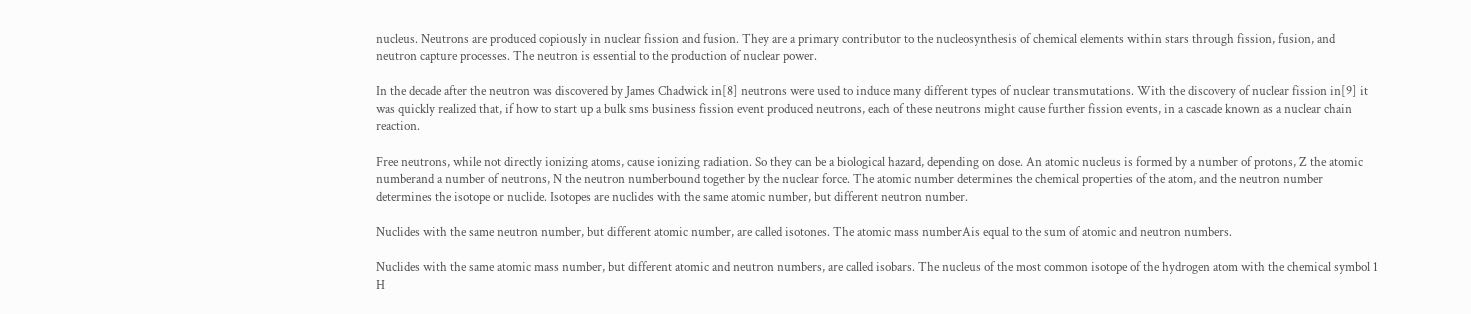nucleus. Neutrons are produced copiously in nuclear fission and fusion. They are a primary contributor to the nucleosynthesis of chemical elements within stars through fission, fusion, and neutron capture processes. The neutron is essential to the production of nuclear power.

In the decade after the neutron was discovered by James Chadwick in[8] neutrons were used to induce many different types of nuclear transmutations. With the discovery of nuclear fission in[9] it was quickly realized that, if how to start up a bulk sms business fission event produced neutrons, each of these neutrons might cause further fission events, in a cascade known as a nuclear chain reaction.

Free neutrons, while not directly ionizing atoms, cause ionizing radiation. So they can be a biological hazard, depending on dose. An atomic nucleus is formed by a number of protons, Z the atomic numberand a number of neutrons, N the neutron numberbound together by the nuclear force. The atomic number determines the chemical properties of the atom, and the neutron number determines the isotope or nuclide. Isotopes are nuclides with the same atomic number, but different neutron number.

Nuclides with the same neutron number, but different atomic number, are called isotones. The atomic mass numberAis equal to the sum of atomic and neutron numbers.

Nuclides with the same atomic mass number, but different atomic and neutron numbers, are called isobars. The nucleus of the most common isotope of the hydrogen atom with the chemical symbol 1 H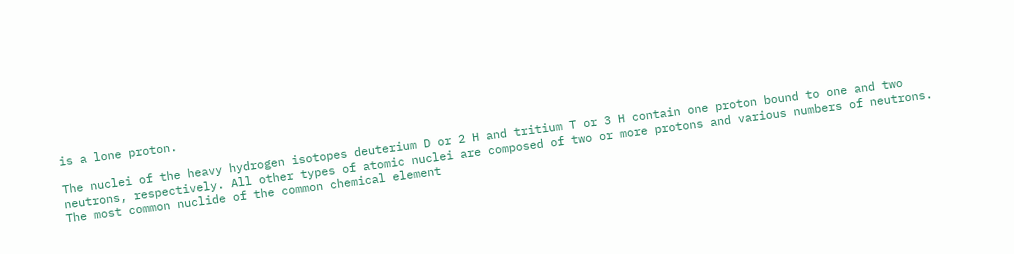is a lone proton.

The nuclei of the heavy hydrogen isotopes deuterium D or 2 H and tritium T or 3 H contain one proton bound to one and two neutrons, respectively. All other types of atomic nuclei are composed of two or more protons and various numbers of neutrons. The most common nuclide of the common chemical element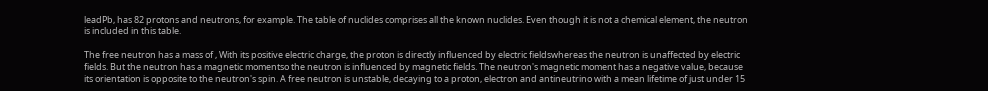leadPb, has 82 protons and neutrons, for example. The table of nuclides comprises all the known nuclides. Even though it is not a chemical element, the neutron is included in this table.

The free neutron has a mass of , With its positive electric charge, the proton is directly influenced by electric fieldswhereas the neutron is unaffected by electric fields. But the neutron has a magnetic momentso the neutron is influenced by magnetic fields. The neutron's magnetic moment has a negative value, because its orientation is opposite to the neutron's spin. A free neutron is unstable, decaying to a proton, electron and antineutrino with a mean lifetime of just under 15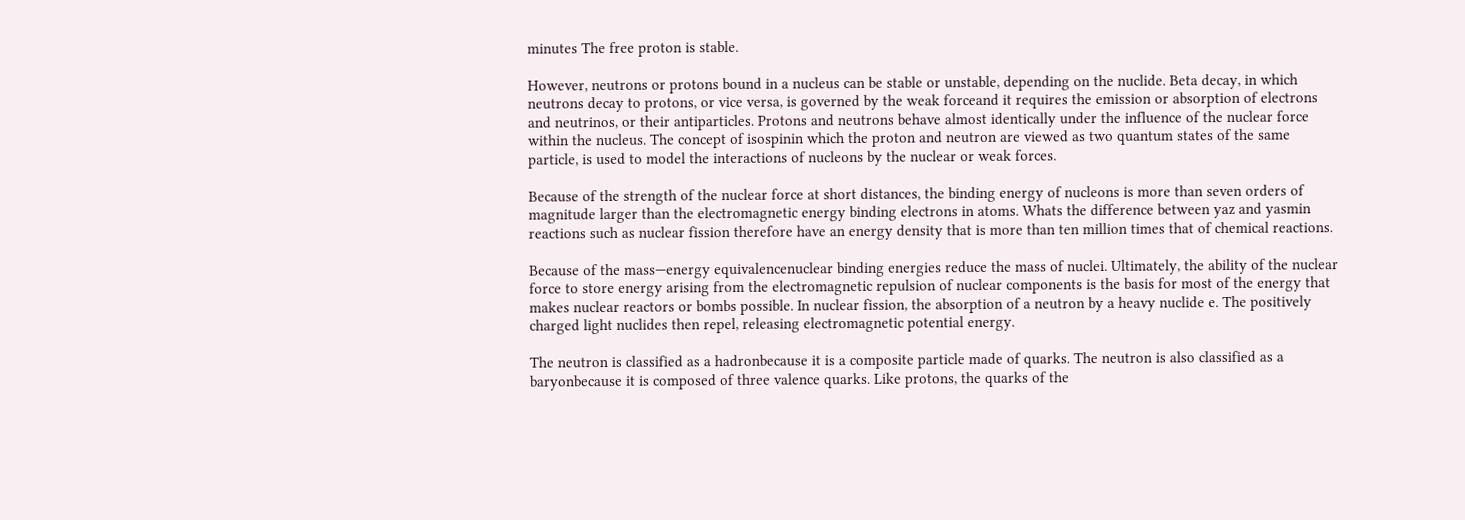minutes The free proton is stable.

However, neutrons or protons bound in a nucleus can be stable or unstable, depending on the nuclide. Beta decay, in which neutrons decay to protons, or vice versa, is governed by the weak forceand it requires the emission or absorption of electrons and neutrinos, or their antiparticles. Protons and neutrons behave almost identically under the influence of the nuclear force within the nucleus. The concept of isospinin which the proton and neutron are viewed as two quantum states of the same particle, is used to model the interactions of nucleons by the nuclear or weak forces.

Because of the strength of the nuclear force at short distances, the binding energy of nucleons is more than seven orders of magnitude larger than the electromagnetic energy binding electrons in atoms. Whats the difference between yaz and yasmin reactions such as nuclear fission therefore have an energy density that is more than ten million times that of chemical reactions.

Because of the mass—energy equivalencenuclear binding energies reduce the mass of nuclei. Ultimately, the ability of the nuclear force to store energy arising from the electromagnetic repulsion of nuclear components is the basis for most of the energy that makes nuclear reactors or bombs possible. In nuclear fission, the absorption of a neutron by a heavy nuclide e. The positively charged light nuclides then repel, releasing electromagnetic potential energy.

The neutron is classified as a hadronbecause it is a composite particle made of quarks. The neutron is also classified as a baryonbecause it is composed of three valence quarks. Like protons, the quarks of the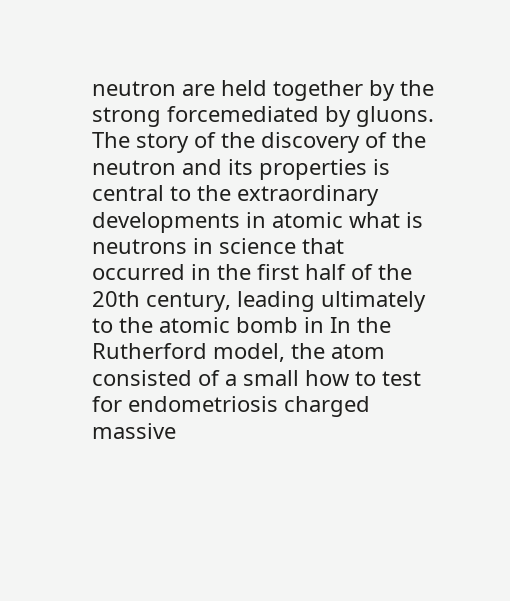neutron are held together by the strong forcemediated by gluons. The story of the discovery of the neutron and its properties is central to the extraordinary developments in atomic what is neutrons in science that occurred in the first half of the 20th century, leading ultimately to the atomic bomb in In the Rutherford model, the atom consisted of a small how to test for endometriosis charged massive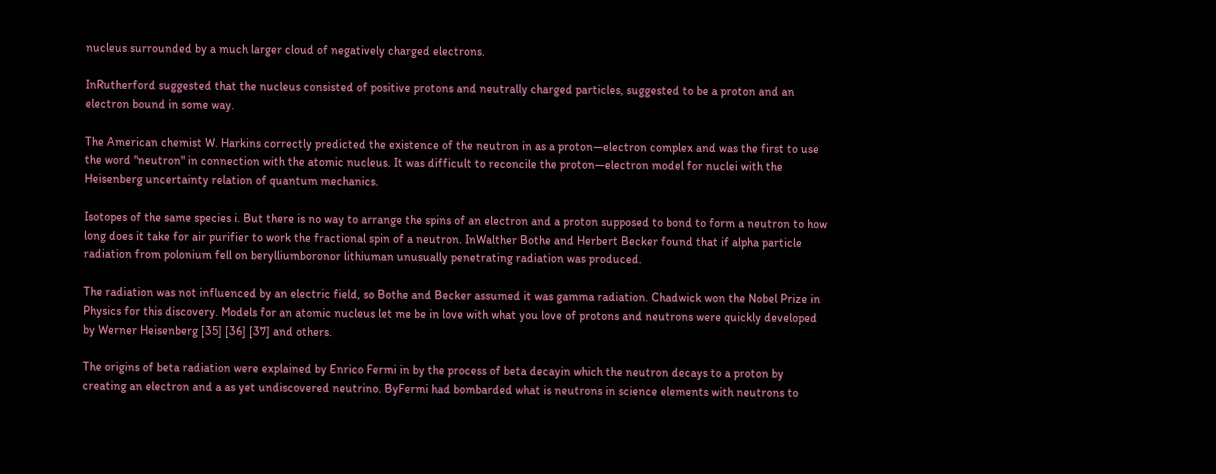nucleus surrounded by a much larger cloud of negatively charged electrons.

InRutherford suggested that the nucleus consisted of positive protons and neutrally charged particles, suggested to be a proton and an electron bound in some way.

The American chemist W. Harkins correctly predicted the existence of the neutron in as a proton—electron complex and was the first to use the word "neutron" in connection with the atomic nucleus. It was difficult to reconcile the proton—electron model for nuclei with the Heisenberg uncertainty relation of quantum mechanics.

Isotopes of the same species i. But there is no way to arrange the spins of an electron and a proton supposed to bond to form a neutron to how long does it take for air purifier to work the fractional spin of a neutron. InWalther Bothe and Herbert Becker found that if alpha particle radiation from polonium fell on berylliumboronor lithiuman unusually penetrating radiation was produced.

The radiation was not influenced by an electric field, so Bothe and Becker assumed it was gamma radiation. Chadwick won the Nobel Prize in Physics for this discovery. Models for an atomic nucleus let me be in love with what you love of protons and neutrons were quickly developed by Werner Heisenberg [35] [36] [37] and others.

The origins of beta radiation were explained by Enrico Fermi in by the process of beta decayin which the neutron decays to a proton by creating an electron and a as yet undiscovered neutrino. ByFermi had bombarded what is neutrons in science elements with neutrons to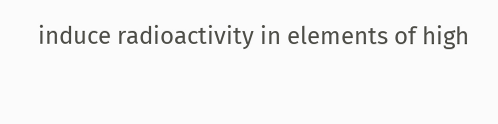induce radioactivity in elements of high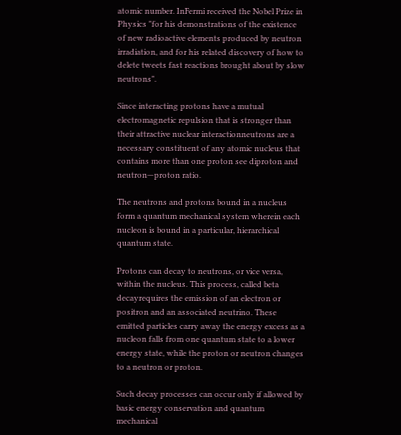atomic number. InFermi received the Nobel Prize in Physics "for his demonstrations of the existence of new radioactive elements produced by neutron irradiation, and for his related discovery of how to delete tweets fast reactions brought about by slow neutrons".

Since interacting protons have a mutual electromagnetic repulsion that is stronger than their attractive nuclear interactionneutrons are a necessary constituent of any atomic nucleus that contains more than one proton see diproton and neutron—proton ratio.

The neutrons and protons bound in a nucleus form a quantum mechanical system wherein each nucleon is bound in a particular, hierarchical quantum state.

Protons can decay to neutrons, or vice versa, within the nucleus. This process, called beta decayrequires the emission of an electron or positron and an associated neutrino. These emitted particles carry away the energy excess as a nucleon falls from one quantum state to a lower energy state, while the proton or neutron changes to a neutron or proton.

Such decay processes can occur only if allowed by basic energy conservation and quantum mechanical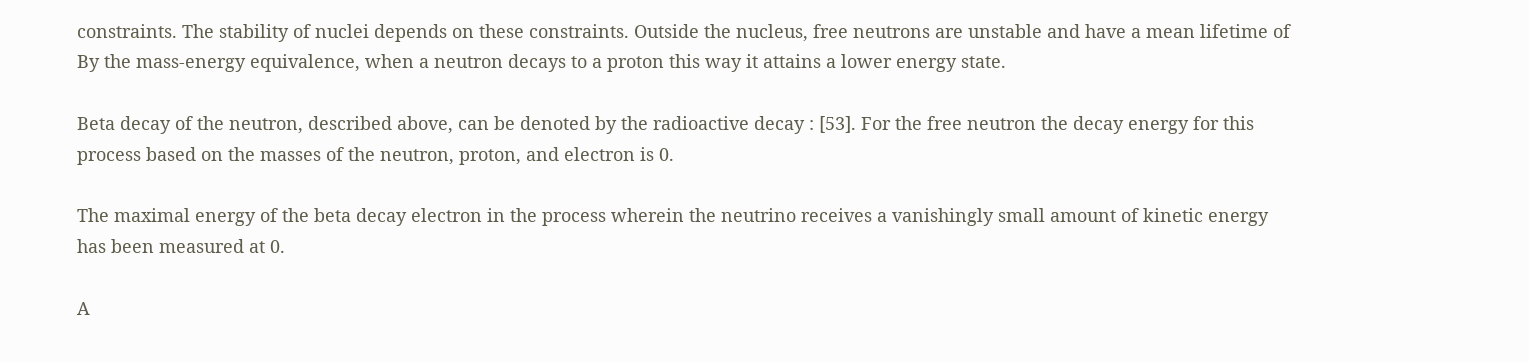constraints. The stability of nuclei depends on these constraints. Outside the nucleus, free neutrons are unstable and have a mean lifetime of By the mass-energy equivalence, when a neutron decays to a proton this way it attains a lower energy state.

Beta decay of the neutron, described above, can be denoted by the radioactive decay : [53]. For the free neutron the decay energy for this process based on the masses of the neutron, proton, and electron is 0.

The maximal energy of the beta decay electron in the process wherein the neutrino receives a vanishingly small amount of kinetic energy has been measured at 0.

A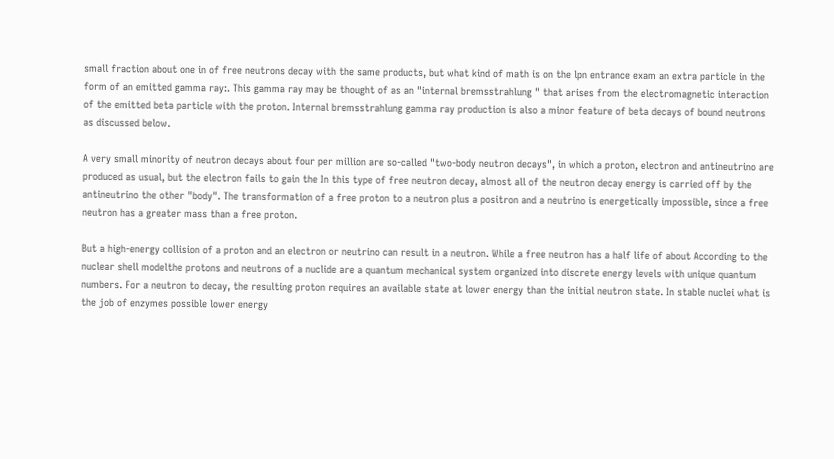small fraction about one in of free neutrons decay with the same products, but what kind of math is on the lpn entrance exam an extra particle in the form of an emitted gamma ray:. This gamma ray may be thought of as an "internal bremsstrahlung " that arises from the electromagnetic interaction of the emitted beta particle with the proton. Internal bremsstrahlung gamma ray production is also a minor feature of beta decays of bound neutrons as discussed below.

A very small minority of neutron decays about four per million are so-called "two-body neutron decays", in which a proton, electron and antineutrino are produced as usual, but the electron fails to gain the In this type of free neutron decay, almost all of the neutron decay energy is carried off by the antineutrino the other "body". The transformation of a free proton to a neutron plus a positron and a neutrino is energetically impossible, since a free neutron has a greater mass than a free proton.

But a high-energy collision of a proton and an electron or neutrino can result in a neutron. While a free neutron has a half life of about According to the nuclear shell modelthe protons and neutrons of a nuclide are a quantum mechanical system organized into discrete energy levels with unique quantum numbers. For a neutron to decay, the resulting proton requires an available state at lower energy than the initial neutron state. In stable nuclei what is the job of enzymes possible lower energy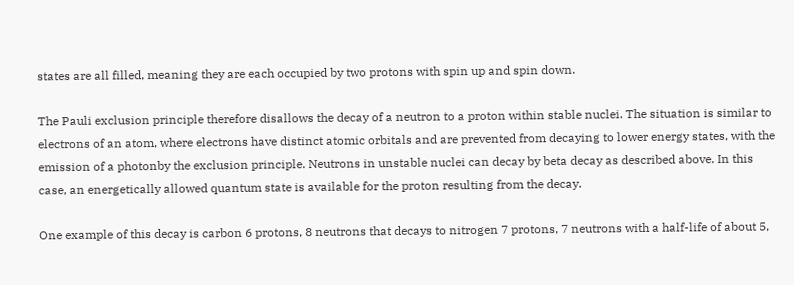states are all filled, meaning they are each occupied by two protons with spin up and spin down.

The Pauli exclusion principle therefore disallows the decay of a neutron to a proton within stable nuclei. The situation is similar to electrons of an atom, where electrons have distinct atomic orbitals and are prevented from decaying to lower energy states, with the emission of a photonby the exclusion principle. Neutrons in unstable nuclei can decay by beta decay as described above. In this case, an energetically allowed quantum state is available for the proton resulting from the decay.

One example of this decay is carbon 6 protons, 8 neutrons that decays to nitrogen 7 protons, 7 neutrons with a half-life of about 5,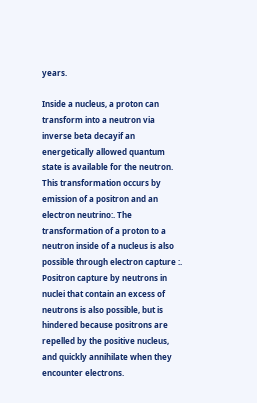years.

Inside a nucleus, a proton can transform into a neutron via inverse beta decayif an energetically allowed quantum state is available for the neutron. This transformation occurs by emission of a positron and an electron neutrino:. The transformation of a proton to a neutron inside of a nucleus is also possible through electron capture :. Positron capture by neutrons in nuclei that contain an excess of neutrons is also possible, but is hindered because positrons are repelled by the positive nucleus, and quickly annihilate when they encounter electrons.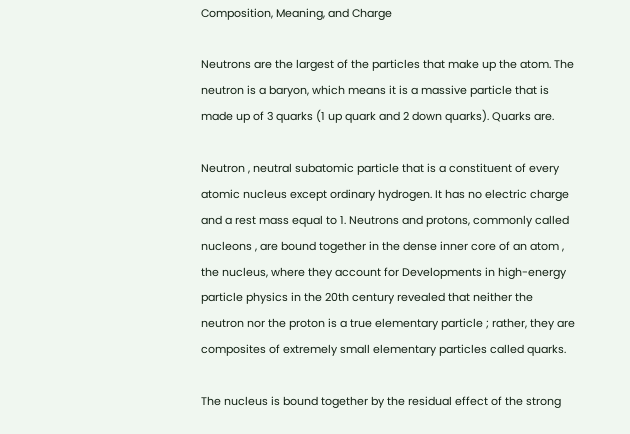Composition, Meaning, and Charge

Neutrons are the largest of the particles that make up the atom. The neutron is a baryon, which means it is a massive particle that is made up of 3 quarks (1 up quark and 2 down quarks). Quarks are.

Neutron , neutral subatomic particle that is a constituent of every atomic nucleus except ordinary hydrogen. It has no electric charge and a rest mass equal to 1. Neutrons and protons, commonly called nucleons , are bound together in the dense inner core of an atom , the nucleus, where they account for Developments in high-energy particle physics in the 20th century revealed that neither the neutron nor the proton is a true elementary particle ; rather, they are composites of extremely small elementary particles called quarks.

The nucleus is bound together by the residual effect of the strong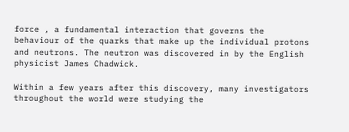force , a fundamental interaction that governs the behaviour of the quarks that make up the individual protons and neutrons. The neutron was discovered in by the English physicist James Chadwick.

Within a few years after this discovery, many investigators throughout the world were studying the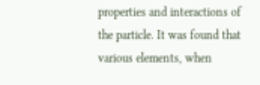properties and interactions of the particle. It was found that various elements, when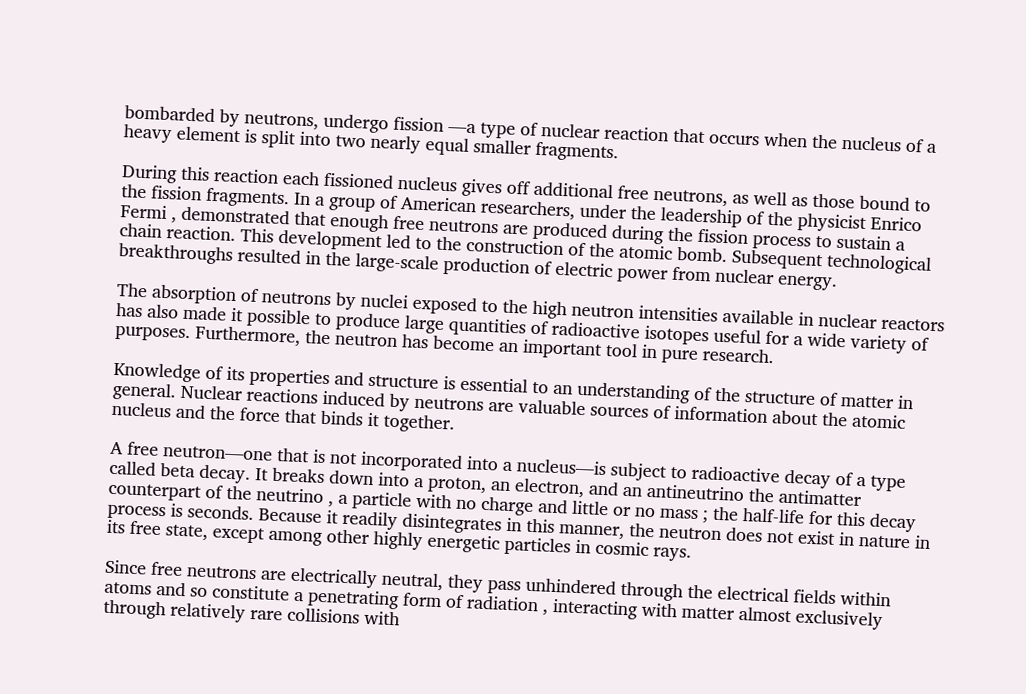bombarded by neutrons, undergo fission —a type of nuclear reaction that occurs when the nucleus of a heavy element is split into two nearly equal smaller fragments.

During this reaction each fissioned nucleus gives off additional free neutrons, as well as those bound to the fission fragments. In a group of American researchers, under the leadership of the physicist Enrico Fermi , demonstrated that enough free neutrons are produced during the fission process to sustain a chain reaction. This development led to the construction of the atomic bomb. Subsequent technological breakthroughs resulted in the large-scale production of electric power from nuclear energy.

The absorption of neutrons by nuclei exposed to the high neutron intensities available in nuclear reactors has also made it possible to produce large quantities of radioactive isotopes useful for a wide variety of purposes. Furthermore, the neutron has become an important tool in pure research.

Knowledge of its properties and structure is essential to an understanding of the structure of matter in general. Nuclear reactions induced by neutrons are valuable sources of information about the atomic nucleus and the force that binds it together.

A free neutron—one that is not incorporated into a nucleus—is subject to radioactive decay of a type called beta decay. It breaks down into a proton, an electron, and an antineutrino the antimatter counterpart of the neutrino , a particle with no charge and little or no mass ; the half-life for this decay process is seconds. Because it readily disintegrates in this manner, the neutron does not exist in nature in its free state, except among other highly energetic particles in cosmic rays.

Since free neutrons are electrically neutral, they pass unhindered through the electrical fields within atoms and so constitute a penetrating form of radiation , interacting with matter almost exclusively through relatively rare collisions with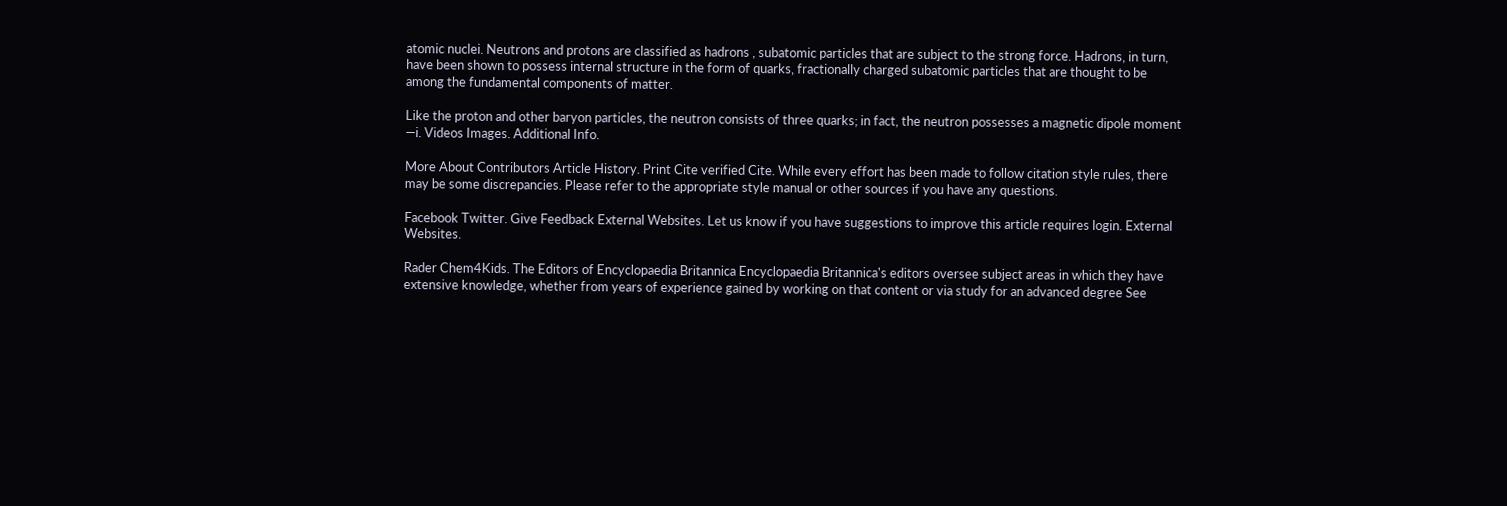atomic nuclei. Neutrons and protons are classified as hadrons , subatomic particles that are subject to the strong force. Hadrons, in turn, have been shown to possess internal structure in the form of quarks, fractionally charged subatomic particles that are thought to be among the fundamental components of matter.

Like the proton and other baryon particles, the neutron consists of three quarks; in fact, the neutron possesses a magnetic dipole moment —i. Videos Images. Additional Info.

More About Contributors Article History. Print Cite verified Cite. While every effort has been made to follow citation style rules, there may be some discrepancies. Please refer to the appropriate style manual or other sources if you have any questions.

Facebook Twitter. Give Feedback External Websites. Let us know if you have suggestions to improve this article requires login. External Websites.

Rader Chem4Kids. The Editors of Encyclopaedia Britannica Encyclopaedia Britannica's editors oversee subject areas in which they have extensive knowledge, whether from years of experience gained by working on that content or via study for an advanced degree See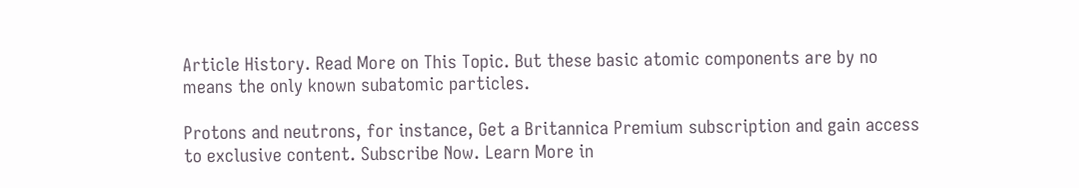Article History. Read More on This Topic. But these basic atomic components are by no means the only known subatomic particles.

Protons and neutrons, for instance, Get a Britannica Premium subscription and gain access to exclusive content. Subscribe Now. Learn More in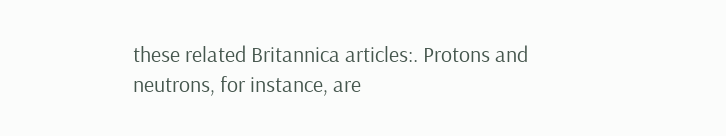these related Britannica articles:. Protons and neutrons, for instance, are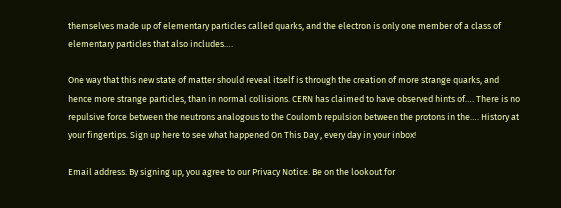themselves made up of elementary particles called quarks, and the electron is only one member of a class of elementary particles that also includes….

One way that this new state of matter should reveal itself is through the creation of more strange quarks, and hence more strange particles, than in normal collisions. CERN has claimed to have observed hints of…. There is no repulsive force between the neutrons analogous to the Coulomb repulsion between the protons in the…. History at your fingertips. Sign up here to see what happened On This Day , every day in your inbox!

Email address. By signing up, you agree to our Privacy Notice. Be on the lookout for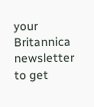your Britannica newsletter to get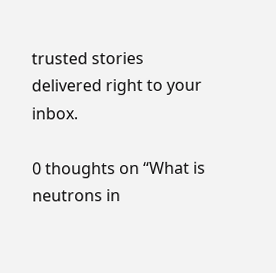trusted stories delivered right to your inbox.

0 thoughts on “What is neutrons in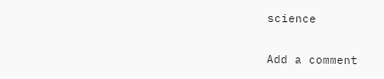science

Add a comment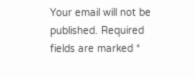Your email will not be published. Required fields are marked *